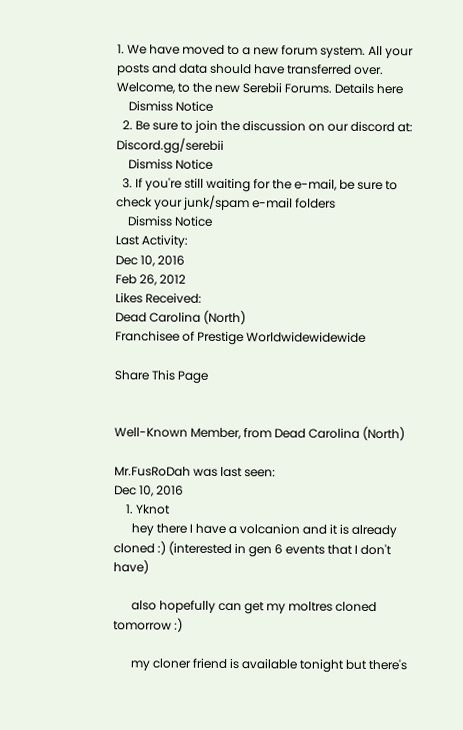1. We have moved to a new forum system. All your posts and data should have transferred over. Welcome, to the new Serebii Forums. Details here
    Dismiss Notice
  2. Be sure to join the discussion on our discord at: Discord.gg/serebii
    Dismiss Notice
  3. If you're still waiting for the e-mail, be sure to check your junk/spam e-mail folders
    Dismiss Notice
Last Activity:
Dec 10, 2016
Feb 26, 2012
Likes Received:
Dead Carolina (North)
Franchisee of Prestige Worldwidewidewide

Share This Page


Well-Known Member, from Dead Carolina (North)

Mr.FusRoDah was last seen:
Dec 10, 2016
    1. Yknot
      hey there I have a volcanion and it is already cloned :) (interested in gen 6 events that I don't have)

      also hopefully can get my moltres cloned tomorrow :)

      my cloner friend is available tonight but there's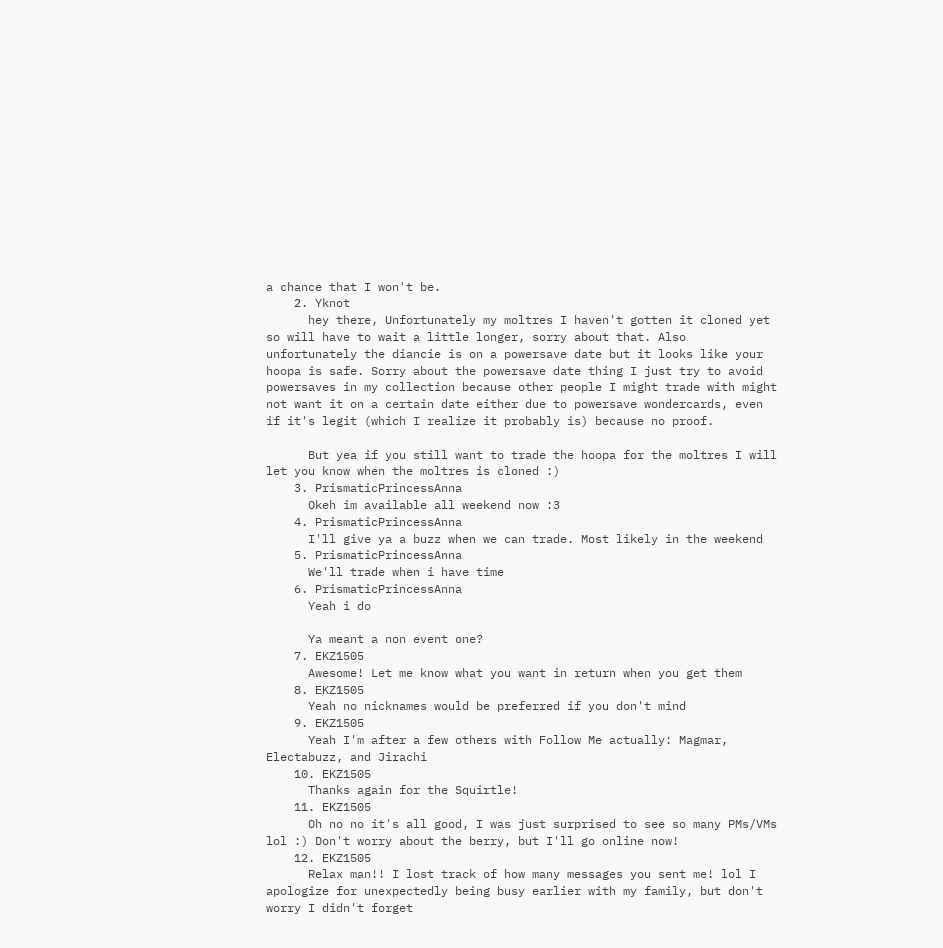a chance that I won't be.
    2. Yknot
      hey there, Unfortunately my moltres I haven't gotten it cloned yet so will have to wait a little longer, sorry about that. Also unfortunately the diancie is on a powersave date but it looks like your hoopa is safe. Sorry about the powersave date thing I just try to avoid powersaves in my collection because other people I might trade with might not want it on a certain date either due to powersave wondercards, even if it's legit (which I realize it probably is) because no proof.

      But yea if you still want to trade the hoopa for the moltres I will let you know when the moltres is cloned :)
    3. PrismaticPrincessAnna
      Okeh im available all weekend now :3
    4. PrismaticPrincessAnna
      I'll give ya a buzz when we can trade. Most likely in the weekend
    5. PrismaticPrincessAnna
      We'll trade when i have time
    6. PrismaticPrincessAnna
      Yeah i do

      Ya meant a non event one?
    7. EKZ1505
      Awesome! Let me know what you want in return when you get them
    8. EKZ1505
      Yeah no nicknames would be preferred if you don't mind
    9. EKZ1505
      Yeah I'm after a few others with Follow Me actually: Magmar, Electabuzz, and Jirachi
    10. EKZ1505
      Thanks again for the Squirtle!
    11. EKZ1505
      Oh no no it's all good, I was just surprised to see so many PMs/VMs lol :) Don't worry about the berry, but I'll go online now!
    12. EKZ1505
      Relax man!! I lost track of how many messages you sent me! lol I apologize for unexpectedly being busy earlier with my family, but don't worry I didn't forget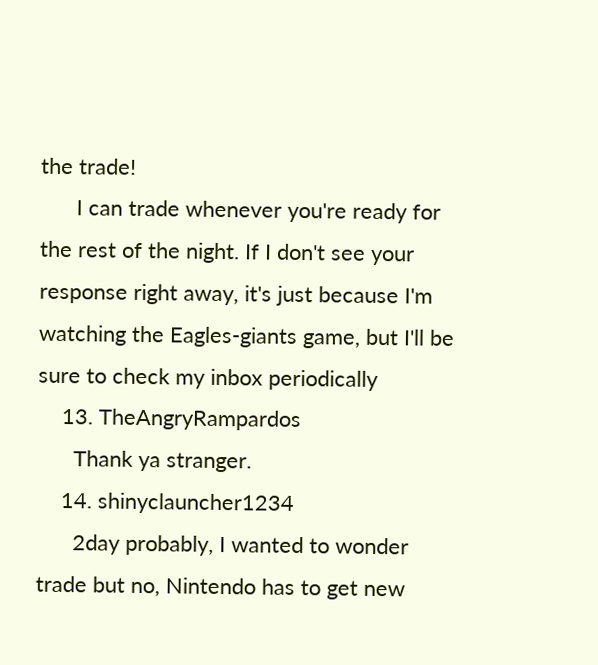the trade!
      I can trade whenever you're ready for the rest of the night. If I don't see your response right away, it's just because I'm watching the Eagles-giants game, but I'll be sure to check my inbox periodically
    13. TheAngryRampardos
      Thank ya stranger.
    14. shinyclauncher1234
      2day probably, I wanted to wonder trade but no, Nintendo has to get new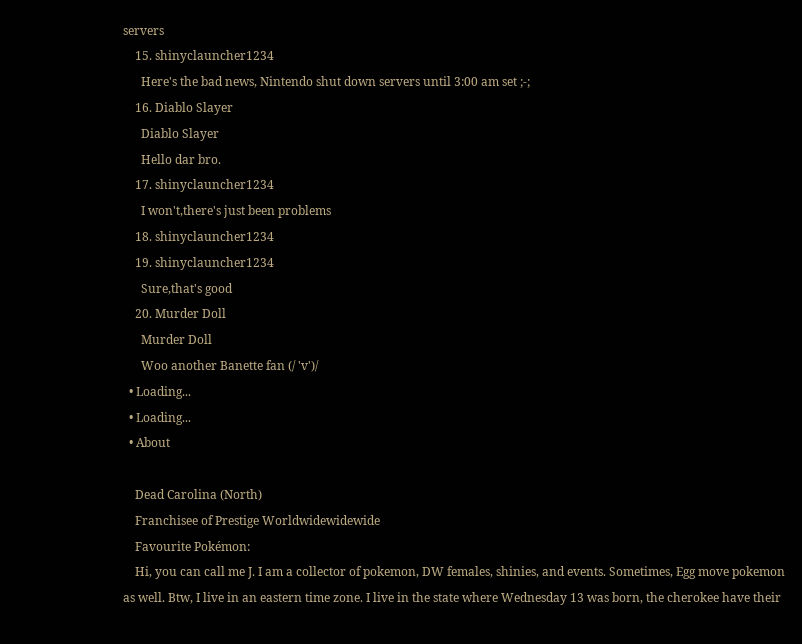servers
    15. shinyclauncher1234
      Here's the bad news, Nintendo shut down servers until 3:00 am set ;-;
    16. Diablo Slayer
      Diablo Slayer
      Hello dar bro.
    17. shinyclauncher1234
      I won't,there's just been problems
    18. shinyclauncher1234
    19. shinyclauncher1234
      Sure,that's good
    20. Murder Doll
      Murder Doll
      Woo another Banette fan (/ 'v')/
  • Loading...
  • Loading...
  • About

    Dead Carolina (North)
    Franchisee of Prestige Worldwidewidewide
    Favourite Pokémon:
    Hi, you can call me J. I am a collector of pokemon, DW females, shinies, and events. Sometimes, Egg move pokemon as well. Btw, I live in an eastern time zone. I live in the state where Wednesday 13 was born, the cherokee have their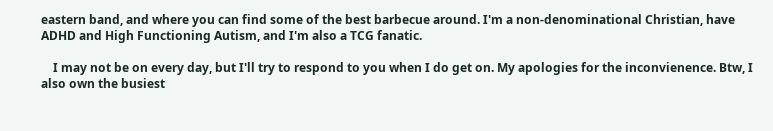eastern band, and where you can find some of the best barbecue around. I'm a non-denominational Christian, have ADHD and High Functioning Autism, and I'm also a TCG fanatic.

    I may not be on every day, but I'll try to respond to you when I do get on. My apologies for the inconvienence. Btw, I also own the busiest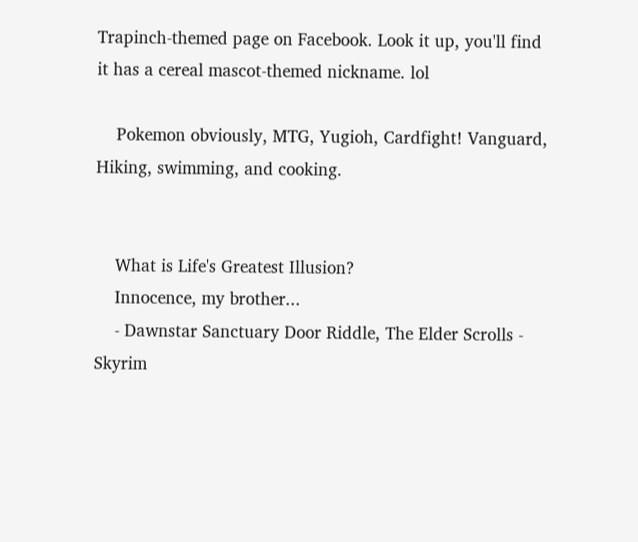Trapinch-themed page on Facebook. Look it up, you'll find it has a cereal mascot-themed nickname. lol

    Pokemon obviously, MTG, Yugioh, Cardfight! Vanguard, Hiking, swimming, and cooking.


    What is Life's Greatest Illusion?
    Innocence, my brother...
    - Dawnstar Sanctuary Door Riddle, The Elder Scrolls - Skyrim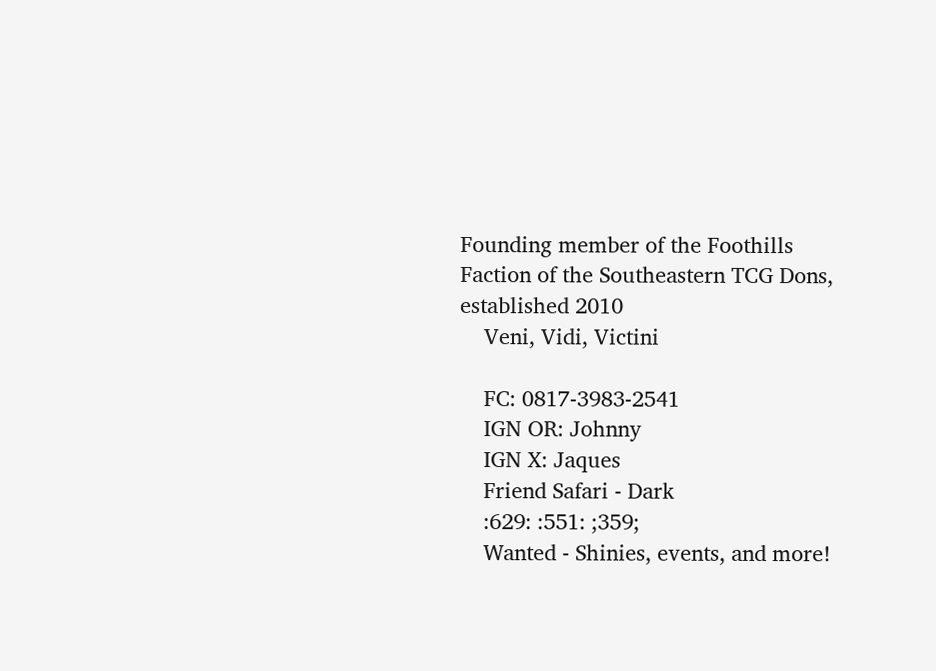Founding member of the Foothills Faction of the Southeastern TCG Dons, established 2010
    Veni, Vidi, Victini

    FC: 0817-3983-2541
    IGN OR: Johnny
    IGN X: Jaques
    Friend Safari - Dark
    :629: :551: ;359;
    Wanted - Shinies, events, and more!